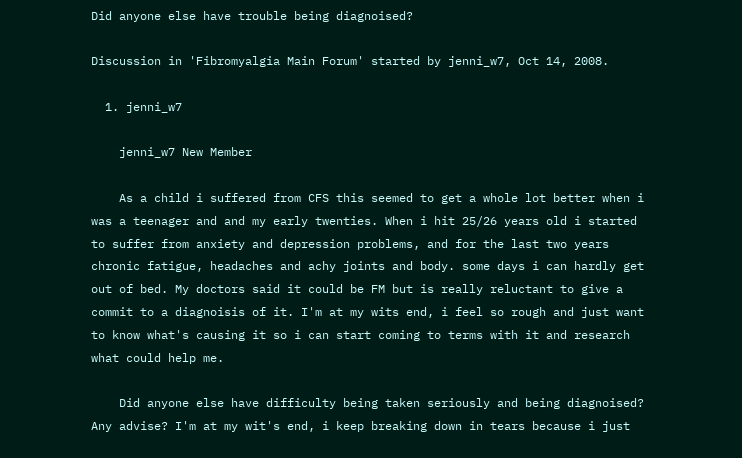Did anyone else have trouble being diagnoised?

Discussion in 'Fibromyalgia Main Forum' started by jenni_w7, Oct 14, 2008.

  1. jenni_w7

    jenni_w7 New Member

    As a child i suffered from CFS this seemed to get a whole lot better when i was a teenager and and my early twenties. When i hit 25/26 years old i started to suffer from anxiety and depression problems, and for the last two years chronic fatigue, headaches and achy joints and body. some days i can hardly get out of bed. My doctors said it could be FM but is really reluctant to give a commit to a diagnoisis of it. I'm at my wits end, i feel so rough and just want to know what's causing it so i can start coming to terms with it and research what could help me.

    Did anyone else have difficulty being taken seriously and being diagnoised? Any advise? I'm at my wit's end, i keep breaking down in tears because i just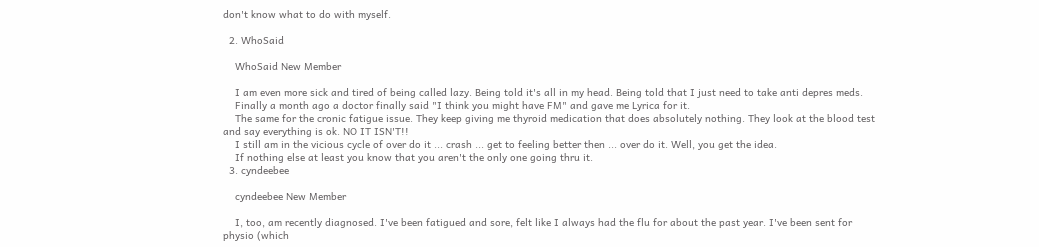don't know what to do with myself.

  2. WhoSaid

    WhoSaid New Member

    I am even more sick and tired of being called lazy. Being told it's all in my head. Being told that I just need to take anti depres meds.
    Finally a month ago a doctor finally said "I think you might have FM" and gave me Lyrica for it.
    The same for the cronic fatigue issue. They keep giving me thyroid medication that does absolutely nothing. They look at the blood test and say everything is ok. NO IT ISN'T!!
    I still am in the vicious cycle of over do it ... crash ... get to feeling better then ... over do it. Well, you get the idea.
    If nothing else at least you know that you aren't the only one going thru it.
  3. cyndeebee

    cyndeebee New Member

    I, too, am recently diagnosed. I've been fatigued and sore, felt like I always had the flu for about the past year. I've been sent for physio (which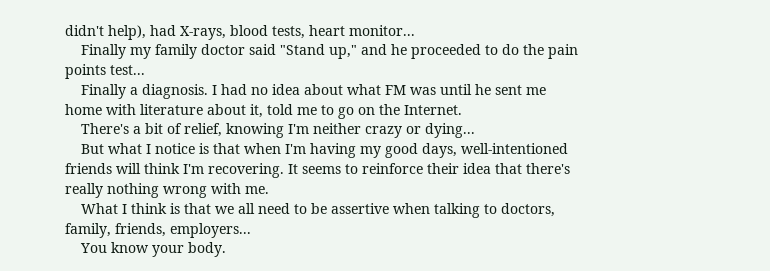didn't help), had X-rays, blood tests, heart monitor...
    Finally my family doctor said "Stand up," and he proceeded to do the pain points test...
    Finally a diagnosis. I had no idea about what FM was until he sent me home with literature about it, told me to go on the Internet.
    There's a bit of relief, knowing I'm neither crazy or dying...
    But what I notice is that when I'm having my good days, well-intentioned friends will think I'm recovering. It seems to reinforce their idea that there's really nothing wrong with me.
    What I think is that we all need to be assertive when talking to doctors, family, friends, employers...
    You know your body.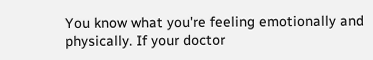You know what you're feeling emotionally and physically. If your doctor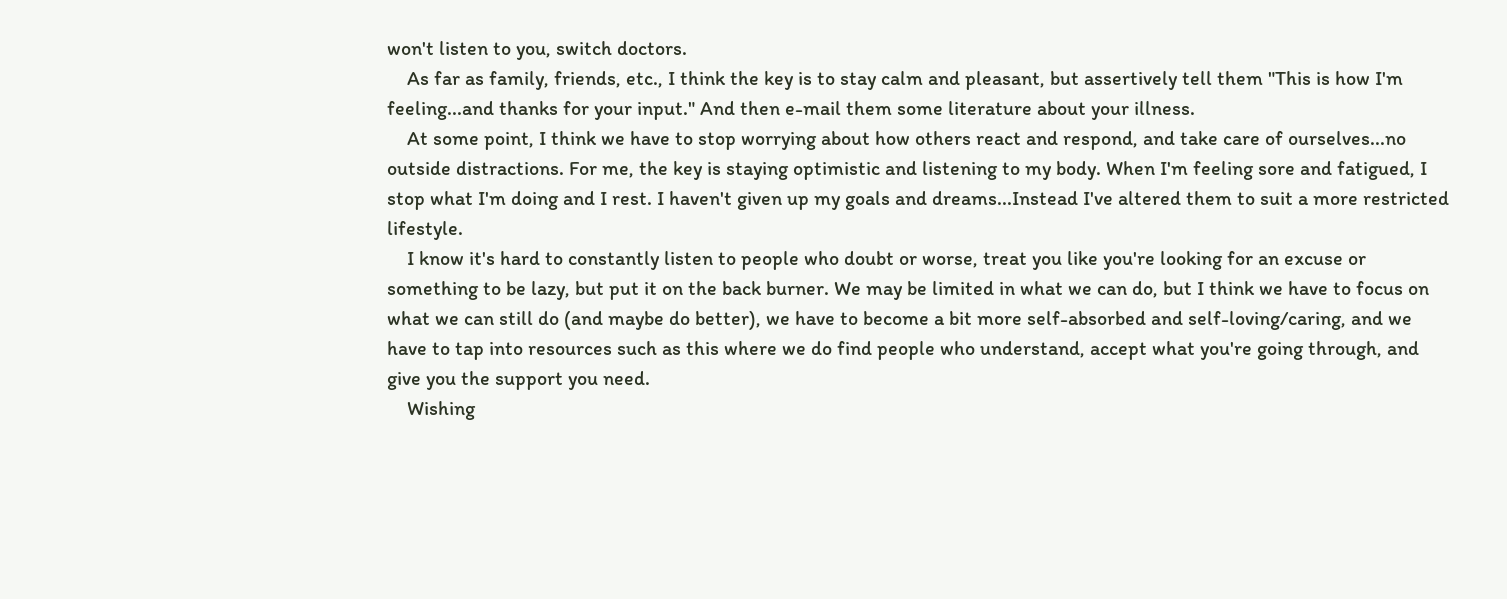won't listen to you, switch doctors.
    As far as family, friends, etc., I think the key is to stay calm and pleasant, but assertively tell them "This is how I'm feeling...and thanks for your input." And then e-mail them some literature about your illness.
    At some point, I think we have to stop worrying about how others react and respond, and take care of ourselves...no outside distractions. For me, the key is staying optimistic and listening to my body. When I'm feeling sore and fatigued, I stop what I'm doing and I rest. I haven't given up my goals and dreams...Instead I've altered them to suit a more restricted lifestyle.
    I know it's hard to constantly listen to people who doubt or worse, treat you like you're looking for an excuse or something to be lazy, but put it on the back burner. We may be limited in what we can do, but I think we have to focus on what we can still do (and maybe do better), we have to become a bit more self-absorbed and self-loving/caring, and we have to tap into resources such as this where we do find people who understand, accept what you're going through, and give you the support you need.
    Wishing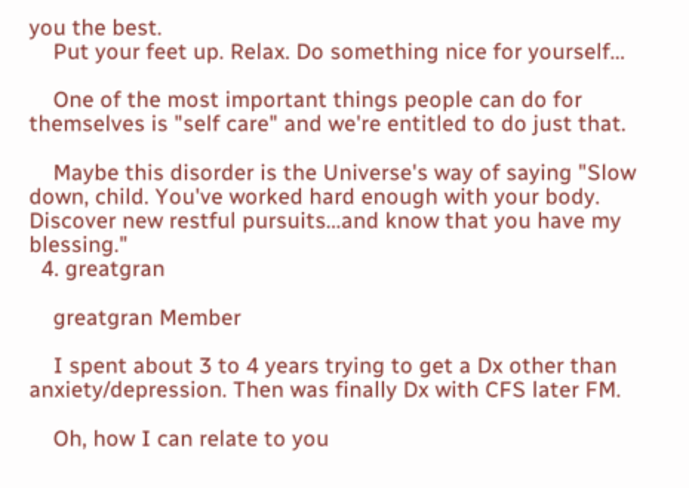you the best.
    Put your feet up. Relax. Do something nice for yourself...

    One of the most important things people can do for themselves is "self care" and we're entitled to do just that.

    Maybe this disorder is the Universe's way of saying "Slow down, child. You've worked hard enough with your body. Discover new restful pursuits...and know that you have my blessing."
  4. greatgran

    greatgran Member

    I spent about 3 to 4 years trying to get a Dx other than anxiety/depression. Then was finally Dx with CFS later FM.

    Oh, how I can relate to you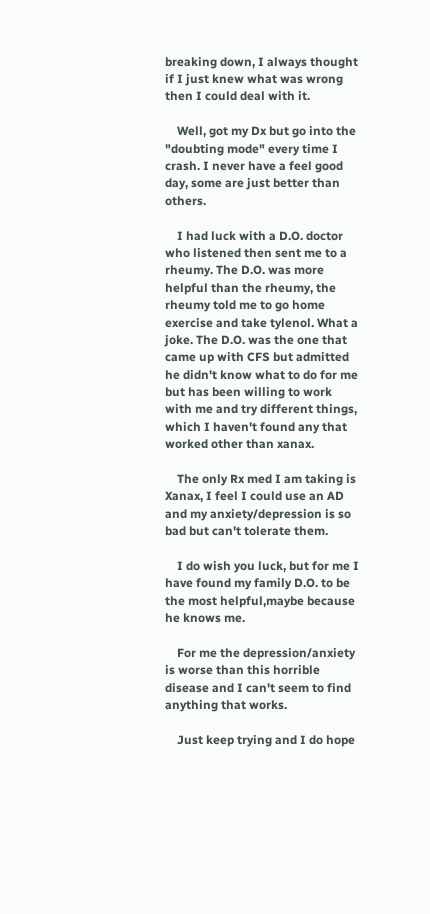breaking down, I always thought if I just knew what was wrong then I could deal with it.

    Well, got my Dx but go into the "doubting mode" every time I crash. I never have a feel good day, some are just better than others.

    I had luck with a D.O. doctor who listened then sent me to a rheumy. The D.O. was more helpful than the rheumy, the rheumy told me to go home exercise and take tylenol. What a joke. The D.O. was the one that came up with CFS but admitted he didn't know what to do for me but has been willing to work with me and try different things, which I haven't found any that worked other than xanax.

    The only Rx med I am taking is Xanax, I feel I could use an AD and my anxiety/depression is so bad but can't tolerate them.

    I do wish you luck, but for me I have found my family D.O. to be the most helpful,maybe because he knows me.

    For me the depression/anxiety is worse than this horrible disease and I can't seem to find anything that works.

    Just keep trying and I do hope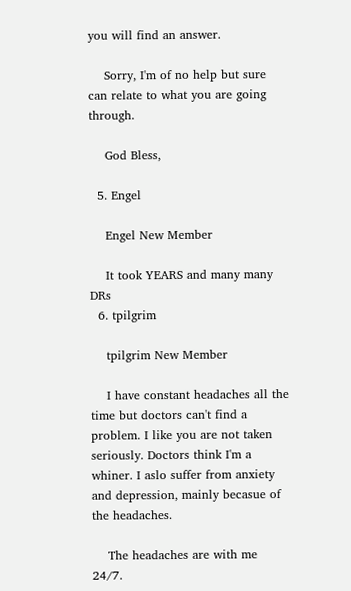you will find an answer.

    Sorry, I'm of no help but sure can relate to what you are going through.

    God Bless,

  5. Engel

    Engel New Member

    It took YEARS and many many DRs
  6. tpilgrim

    tpilgrim New Member

    I have constant headaches all the time but doctors can't find a problem. I like you are not taken seriously. Doctors think I'm a whiner. I aslo suffer from anxiety and depression, mainly becasue of the headaches.

    The headaches are with me 24/7.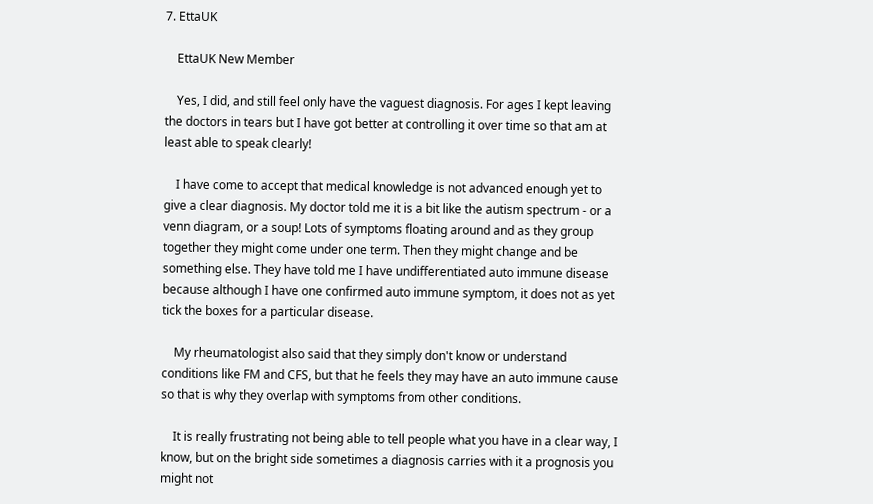7. EttaUK

    EttaUK New Member

    Yes, I did, and still feel only have the vaguest diagnosis. For ages I kept leaving the doctors in tears but I have got better at controlling it over time so that am at least able to speak clearly!

    I have come to accept that medical knowledge is not advanced enough yet to give a clear diagnosis. My doctor told me it is a bit like the autism spectrum - or a venn diagram, or a soup! Lots of symptoms floating around and as they group together they might come under one term. Then they might change and be something else. They have told me I have undifferentiated auto immune disease because although I have one confirmed auto immune symptom, it does not as yet tick the boxes for a particular disease.

    My rheumatologist also said that they simply don't know or understand conditions like FM and CFS, but that he feels they may have an auto immune cause so that is why they overlap with symptoms from other conditions.

    It is really frustrating not being able to tell people what you have in a clear way, I know, but on the bright side sometimes a diagnosis carries with it a prognosis you might not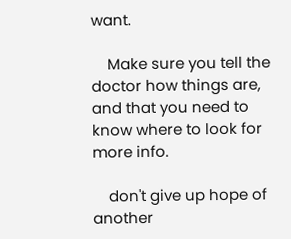want.

    Make sure you tell the doctor how things are, and that you need to know where to look for more info.

    don't give up hope of another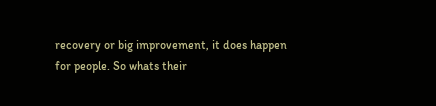recovery or big improvement, it does happen for people. So whats their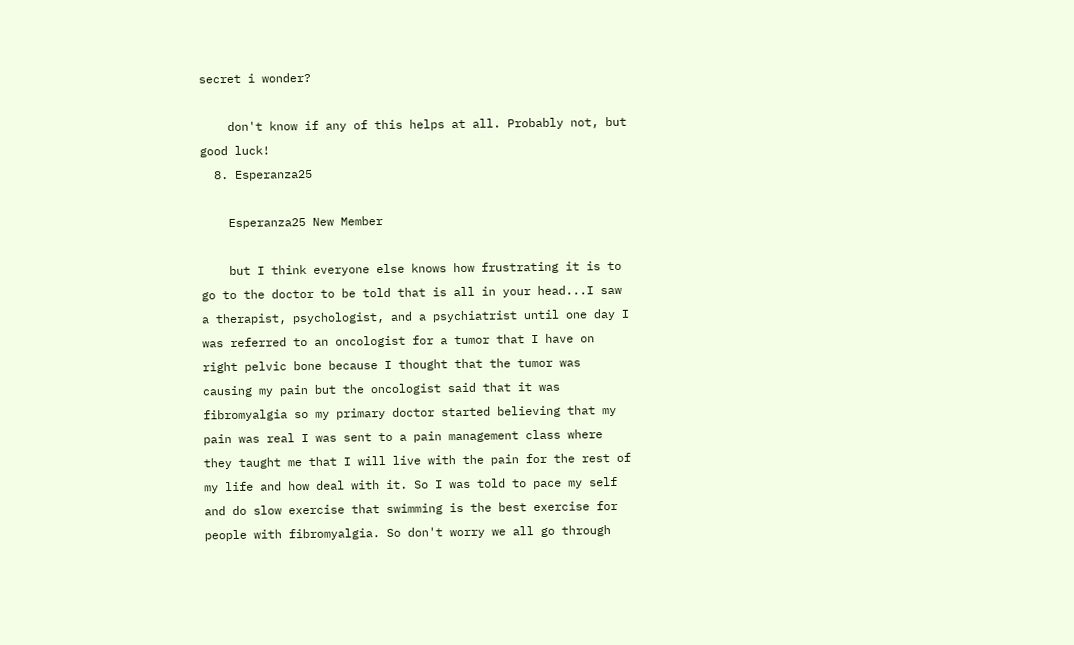secret i wonder?

    don't know if any of this helps at all. Probably not, but good luck!
  8. Esperanza25

    Esperanza25 New Member

    but I think everyone else knows how frustrating it is to go to the doctor to be told that is all in your head...I saw a therapist, psychologist, and a psychiatrist until one day I was referred to an oncologist for a tumor that I have on right pelvic bone because I thought that the tumor was causing my pain but the oncologist said that it was fibromyalgia so my primary doctor started believing that my pain was real I was sent to a pain management class where they taught me that I will live with the pain for the rest of my life and how deal with it. So I was told to pace my self and do slow exercise that swimming is the best exercise for people with fibromyalgia. So don't worry we all go through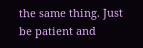the same thing. Just be patient and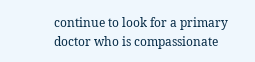continue to look for a primary doctor who is compassionate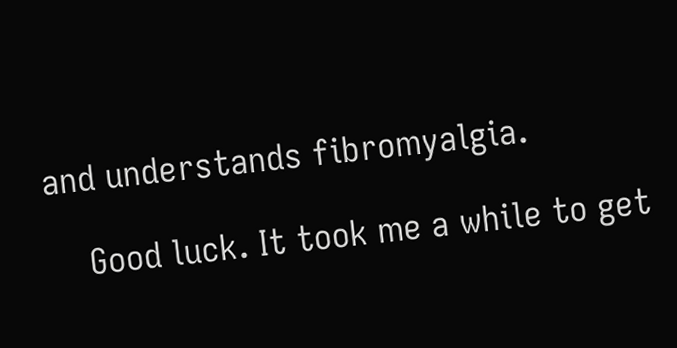and understands fibromyalgia.

    Good luck. It took me a while to get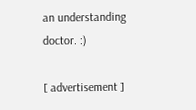an understanding doctor. :)

[ advertisement ]